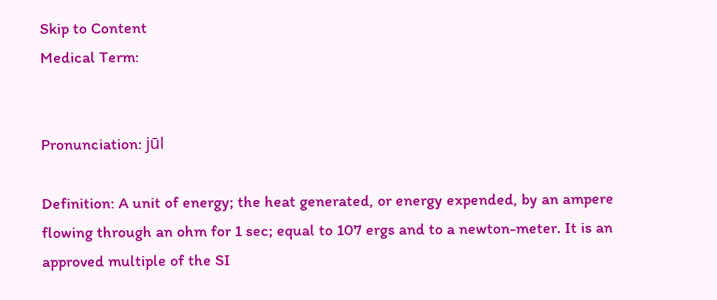Skip to Content
Medical Term:


Pronunciation: jūl

Definition: A unit of energy; the heat generated, or energy expended, by an ampere flowing through an ohm for 1 sec; equal to 107 ergs and to a newton-meter. It is an approved multiple of the SI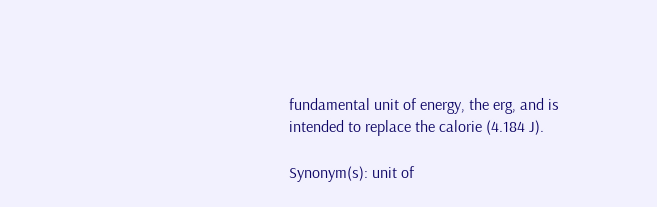fundamental unit of energy, the erg, and is intended to replace the calorie (4.184 J).

Synonym(s): unit of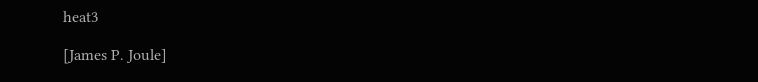heat3

[James P. Joule]